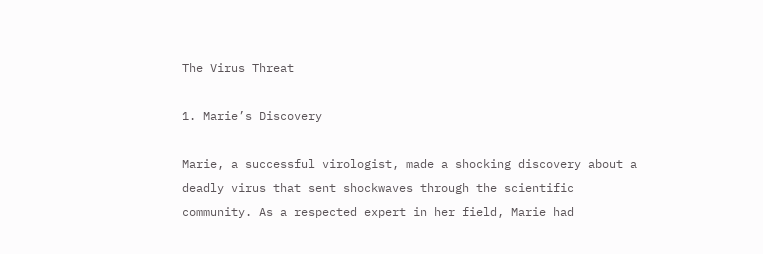The Virus Threat

1. Marie’s Discovery

Marie, a successful virologist, made a shocking discovery about a deadly virus that sent shockwaves through the scientific community. As a respected expert in her field, Marie had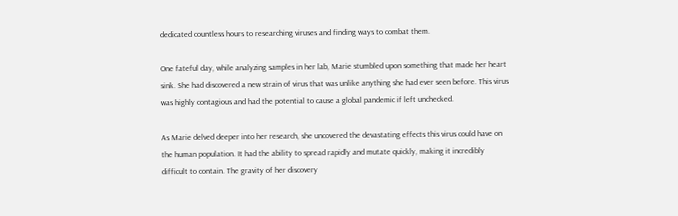dedicated countless hours to researching viruses and finding ways to combat them.

One fateful day, while analyzing samples in her lab, Marie stumbled upon something that made her heart sink. She had discovered a new strain of virus that was unlike anything she had ever seen before. This virus was highly contagious and had the potential to cause a global pandemic if left unchecked.

As Marie delved deeper into her research, she uncovered the devastating effects this virus could have on the human population. It had the ability to spread rapidly and mutate quickly, making it incredibly difficult to contain. The gravity of her discovery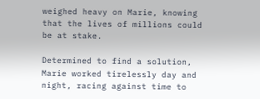weighed heavy on Marie, knowing that the lives of millions could be at stake.

Determined to find a solution, Marie worked tirelessly day and night, racing against time to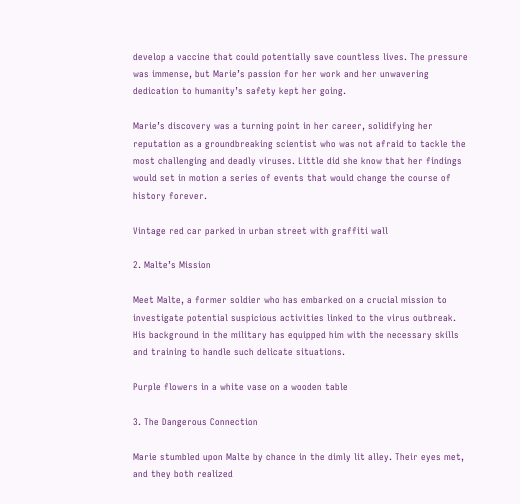develop a vaccine that could potentially save countless lives. The pressure was immense, but Marie’s passion for her work and her unwavering dedication to humanity’s safety kept her going.

Marie’s discovery was a turning point in her career, solidifying her reputation as a groundbreaking scientist who was not afraid to tackle the most challenging and deadly viruses. Little did she know that her findings would set in motion a series of events that would change the course of history forever.

Vintage red car parked in urban street with graffiti wall

2. Malte’s Mission

Meet Malte, a former soldier who has embarked on a crucial mission to investigate potential suspicious activities linked to the virus outbreak. His background in the military has equipped him with the necessary skills and training to handle such delicate situations.

Purple flowers in a white vase on a wooden table

3. The Dangerous Connection

Marie stumbled upon Malte by chance in the dimly lit alley. Their eyes met, and they both realized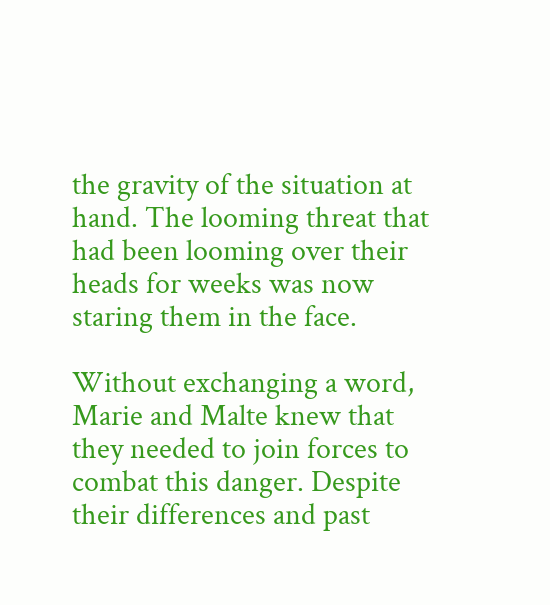the gravity of the situation at hand. The looming threat that had been looming over their heads for weeks was now staring them in the face.

Without exchanging a word, Marie and Malte knew that they needed to join forces to combat this danger. Despite their differences and past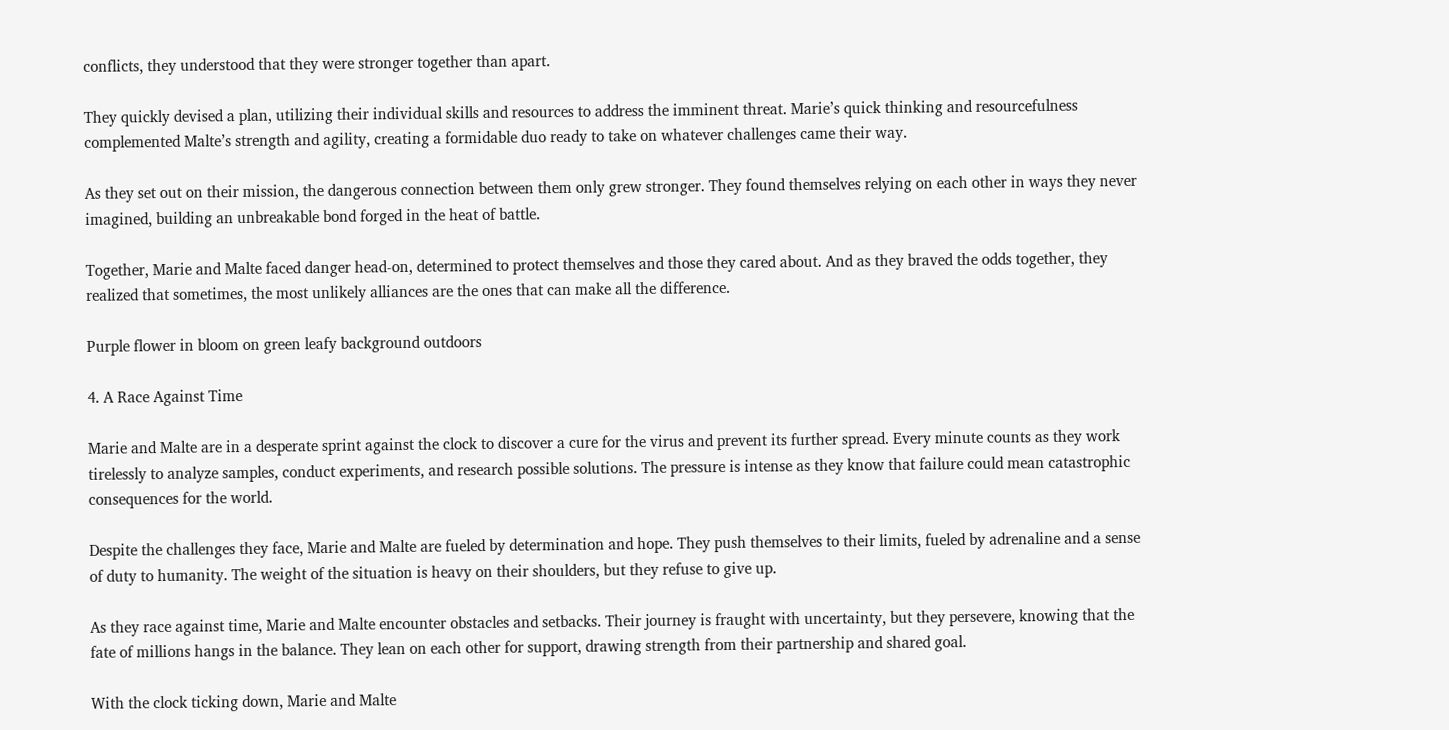conflicts, they understood that they were stronger together than apart.

They quickly devised a plan, utilizing their individual skills and resources to address the imminent threat. Marie’s quick thinking and resourcefulness complemented Malte’s strength and agility, creating a formidable duo ready to take on whatever challenges came their way.

As they set out on their mission, the dangerous connection between them only grew stronger. They found themselves relying on each other in ways they never imagined, building an unbreakable bond forged in the heat of battle.

Together, Marie and Malte faced danger head-on, determined to protect themselves and those they cared about. And as they braved the odds together, they realized that sometimes, the most unlikely alliances are the ones that can make all the difference.

Purple flower in bloom on green leafy background outdoors

4. A Race Against Time

Marie and Malte are in a desperate sprint against the clock to discover a cure for the virus and prevent its further spread. Every minute counts as they work tirelessly to analyze samples, conduct experiments, and research possible solutions. The pressure is intense as they know that failure could mean catastrophic consequences for the world.

Despite the challenges they face, Marie and Malte are fueled by determination and hope. They push themselves to their limits, fueled by adrenaline and a sense of duty to humanity. The weight of the situation is heavy on their shoulders, but they refuse to give up.

As they race against time, Marie and Malte encounter obstacles and setbacks. Their journey is fraught with uncertainty, but they persevere, knowing that the fate of millions hangs in the balance. They lean on each other for support, drawing strength from their partnership and shared goal.

With the clock ticking down, Marie and Malte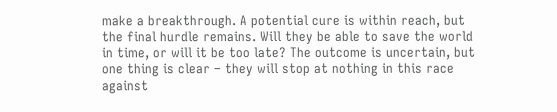make a breakthrough. A potential cure is within reach, but the final hurdle remains. Will they be able to save the world in time, or will it be too late? The outcome is uncertain, but one thing is clear – they will stop at nothing in this race against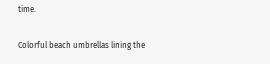time.

Colorful beach umbrellas lining the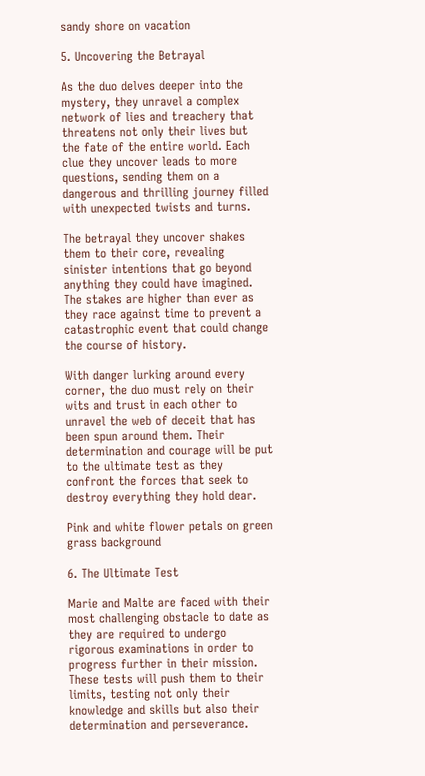sandy shore on vacation

5. Uncovering the Betrayal

As the duo delves deeper into the mystery, they unravel a complex network of lies and treachery that threatens not only their lives but the fate of the entire world. Each clue they uncover leads to more questions, sending them on a dangerous and thrilling journey filled with unexpected twists and turns.

The betrayal they uncover shakes them to their core, revealing sinister intentions that go beyond anything they could have imagined. The stakes are higher than ever as they race against time to prevent a catastrophic event that could change the course of history.

With danger lurking around every corner, the duo must rely on their wits and trust in each other to unravel the web of deceit that has been spun around them. Their determination and courage will be put to the ultimate test as they confront the forces that seek to destroy everything they hold dear.

Pink and white flower petals on green grass background

6. The Ultimate Test

Marie and Malte are faced with their most challenging obstacle to date as they are required to undergo rigorous examinations in order to progress further in their mission. These tests will push them to their limits, testing not only their knowledge and skills but also their determination and perseverance.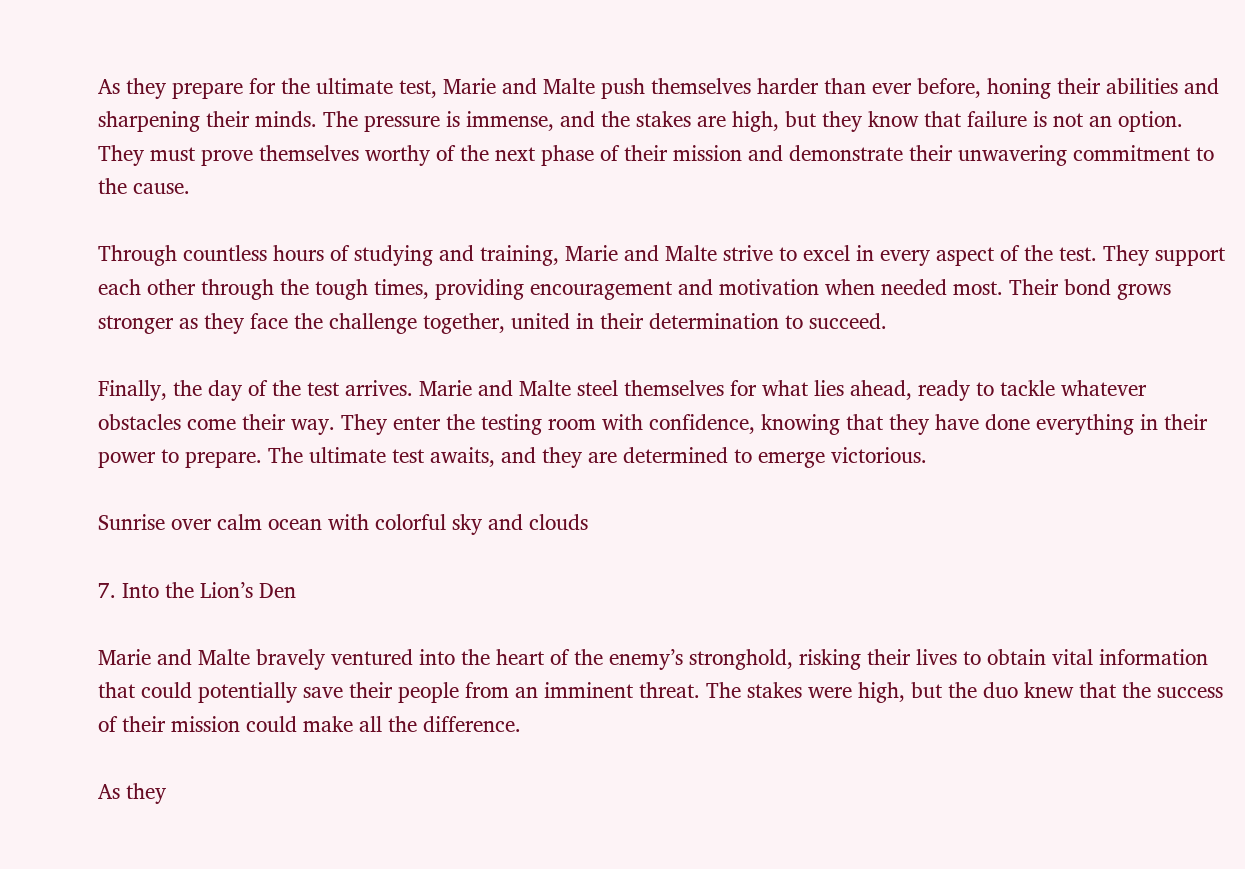As they prepare for the ultimate test, Marie and Malte push themselves harder than ever before, honing their abilities and sharpening their minds. The pressure is immense, and the stakes are high, but they know that failure is not an option. They must prove themselves worthy of the next phase of their mission and demonstrate their unwavering commitment to the cause.

Through countless hours of studying and training, Marie and Malte strive to excel in every aspect of the test. They support each other through the tough times, providing encouragement and motivation when needed most. Their bond grows stronger as they face the challenge together, united in their determination to succeed.

Finally, the day of the test arrives. Marie and Malte steel themselves for what lies ahead, ready to tackle whatever obstacles come their way. They enter the testing room with confidence, knowing that they have done everything in their power to prepare. The ultimate test awaits, and they are determined to emerge victorious.

Sunrise over calm ocean with colorful sky and clouds

7. Into the Lion’s Den

Marie and Malte bravely ventured into the heart of the enemy’s stronghold, risking their lives to obtain vital information that could potentially save their people from an imminent threat. The stakes were high, but the duo knew that the success of their mission could make all the difference.

As they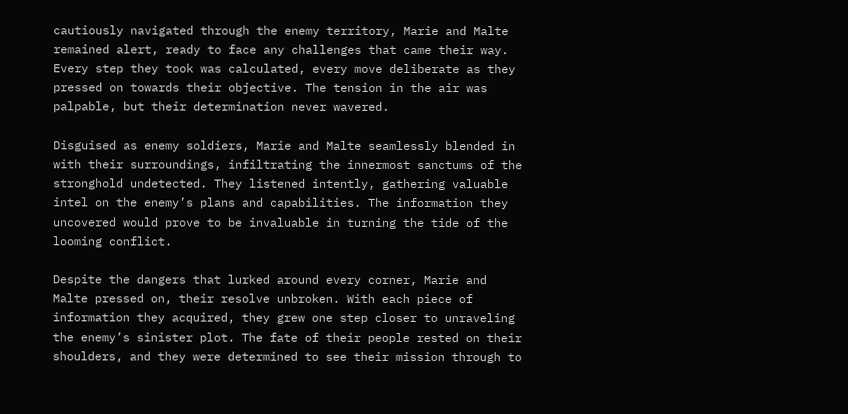cautiously navigated through the enemy territory, Marie and Malte remained alert, ready to face any challenges that came their way. Every step they took was calculated, every move deliberate as they pressed on towards their objective. The tension in the air was palpable, but their determination never wavered.

Disguised as enemy soldiers, Marie and Malte seamlessly blended in with their surroundings, infiltrating the innermost sanctums of the stronghold undetected. They listened intently, gathering valuable intel on the enemy’s plans and capabilities. The information they uncovered would prove to be invaluable in turning the tide of the looming conflict.

Despite the dangers that lurked around every corner, Marie and Malte pressed on, their resolve unbroken. With each piece of information they acquired, they grew one step closer to unraveling the enemy’s sinister plot. The fate of their people rested on their shoulders, and they were determined to see their mission through to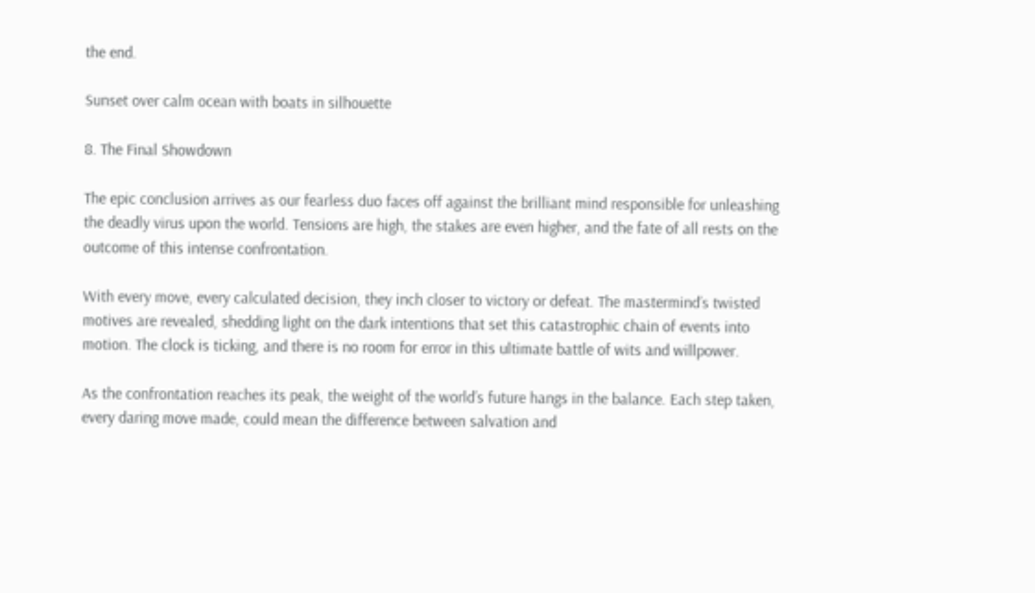the end.

Sunset over calm ocean with boats in silhouette

8. The Final Showdown

The epic conclusion arrives as our fearless duo faces off against the brilliant mind responsible for unleashing the deadly virus upon the world. Tensions are high, the stakes are even higher, and the fate of all rests on the outcome of this intense confrontation.

With every move, every calculated decision, they inch closer to victory or defeat. The mastermind’s twisted motives are revealed, shedding light on the dark intentions that set this catastrophic chain of events into motion. The clock is ticking, and there is no room for error in this ultimate battle of wits and willpower.

As the confrontation reaches its peak, the weight of the world’s future hangs in the balance. Each step taken, every daring move made, could mean the difference between salvation and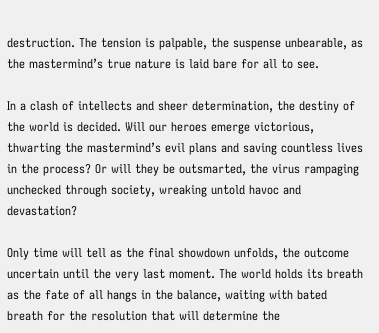destruction. The tension is palpable, the suspense unbearable, as the mastermind’s true nature is laid bare for all to see.

In a clash of intellects and sheer determination, the destiny of the world is decided. Will our heroes emerge victorious, thwarting the mastermind’s evil plans and saving countless lives in the process? Or will they be outsmarted, the virus rampaging unchecked through society, wreaking untold havoc and devastation?

Only time will tell as the final showdown unfolds, the outcome uncertain until the very last moment. The world holds its breath as the fate of all hangs in the balance, waiting with bated breath for the resolution that will determine the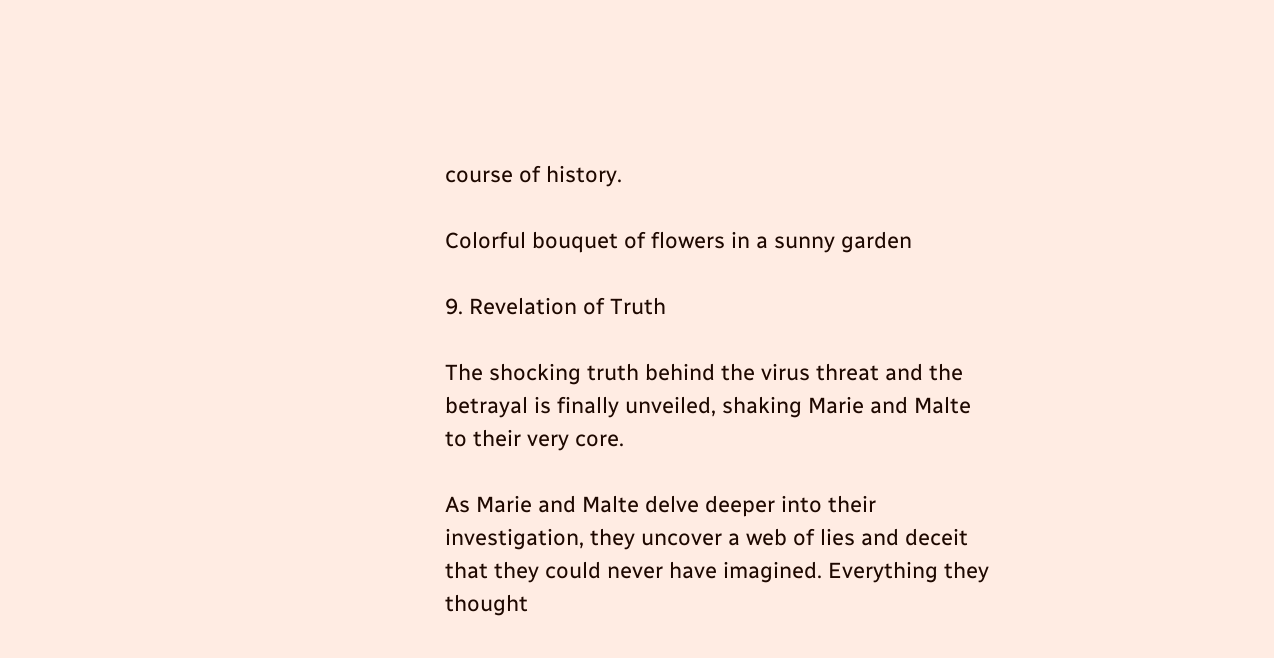course of history.

Colorful bouquet of flowers in a sunny garden

9. Revelation of Truth

The shocking truth behind the virus threat and the betrayal is finally unveiled, shaking Marie and Malte to their very core.

As Marie and Malte delve deeper into their investigation, they uncover a web of lies and deceit that they could never have imagined. Everything they thought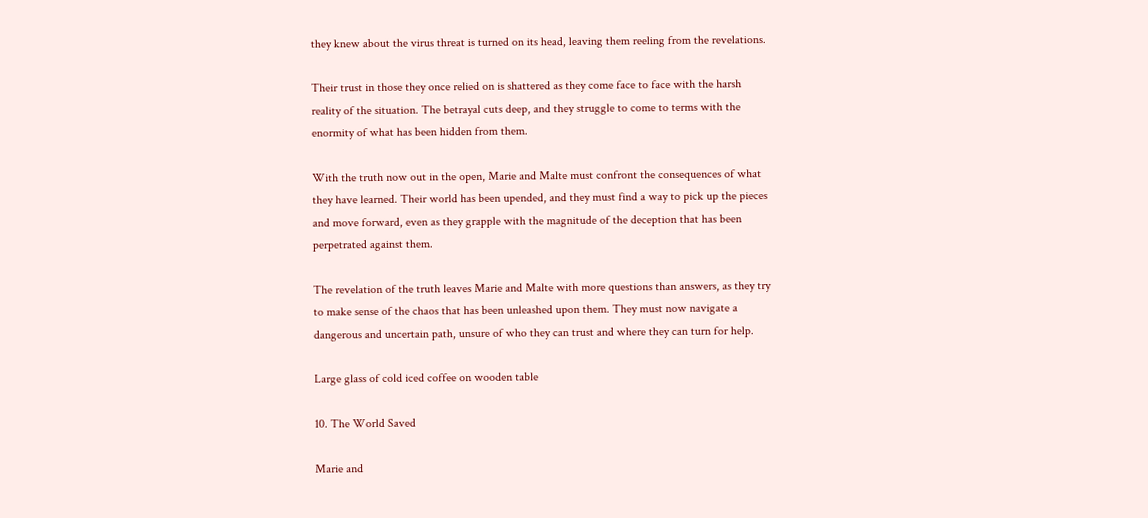they knew about the virus threat is turned on its head, leaving them reeling from the revelations.

Their trust in those they once relied on is shattered as they come face to face with the harsh reality of the situation. The betrayal cuts deep, and they struggle to come to terms with the enormity of what has been hidden from them.

With the truth now out in the open, Marie and Malte must confront the consequences of what they have learned. Their world has been upended, and they must find a way to pick up the pieces and move forward, even as they grapple with the magnitude of the deception that has been perpetrated against them.

The revelation of the truth leaves Marie and Malte with more questions than answers, as they try to make sense of the chaos that has been unleashed upon them. They must now navigate a dangerous and uncertain path, unsure of who they can trust and where they can turn for help.

Large glass of cold iced coffee on wooden table

10. The World Saved

Marie and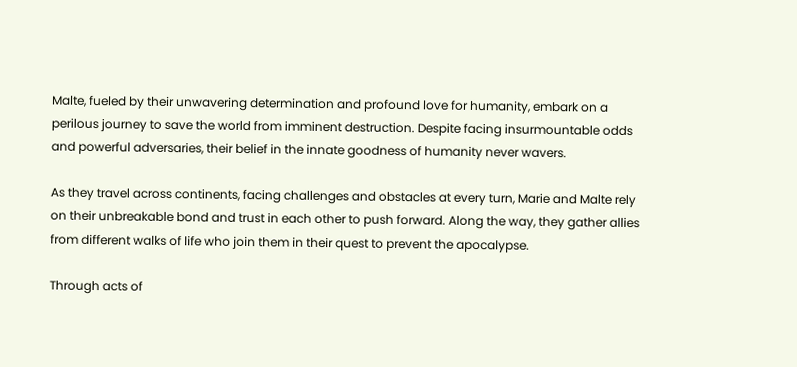Malte, fueled by their unwavering determination and profound love for humanity, embark on a perilous journey to save the world from imminent destruction. Despite facing insurmountable odds and powerful adversaries, their belief in the innate goodness of humanity never wavers.

As they travel across continents, facing challenges and obstacles at every turn, Marie and Malte rely on their unbreakable bond and trust in each other to push forward. Along the way, they gather allies from different walks of life who join them in their quest to prevent the apocalypse.

Through acts of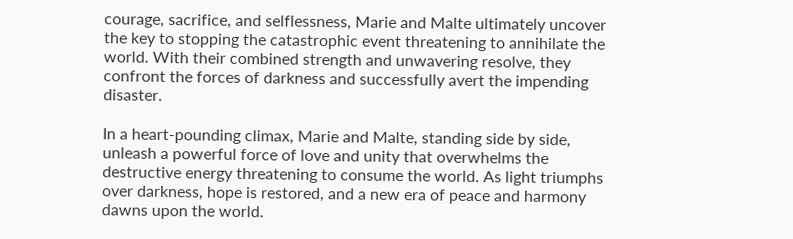courage, sacrifice, and selflessness, Marie and Malte ultimately uncover the key to stopping the catastrophic event threatening to annihilate the world. With their combined strength and unwavering resolve, they confront the forces of darkness and successfully avert the impending disaster.

In a heart-pounding climax, Marie and Malte, standing side by side, unleash a powerful force of love and unity that overwhelms the destructive energy threatening to consume the world. As light triumphs over darkness, hope is restored, and a new era of peace and harmony dawns upon the world.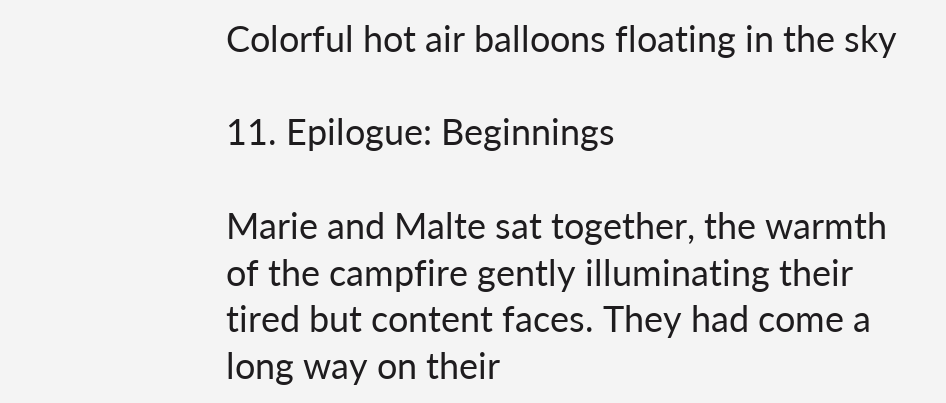Colorful hot air balloons floating in the sky

11. Epilogue: Beginnings

Marie and Malte sat together, the warmth of the campfire gently illuminating their tired but content faces. They had come a long way on their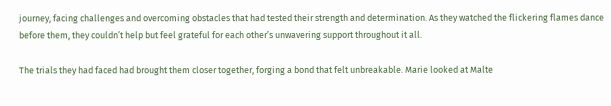journey, facing challenges and overcoming obstacles that had tested their strength and determination. As they watched the flickering flames dance before them, they couldn’t help but feel grateful for each other’s unwavering support throughout it all.

The trials they had faced had brought them closer together, forging a bond that felt unbreakable. Marie looked at Malte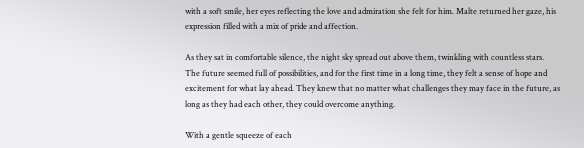with a soft smile, her eyes reflecting the love and admiration she felt for him. Malte returned her gaze, his expression filled with a mix of pride and affection.

As they sat in comfortable silence, the night sky spread out above them, twinkling with countless stars. The future seemed full of possibilities, and for the first time in a long time, they felt a sense of hope and excitement for what lay ahead. They knew that no matter what challenges they may face in the future, as long as they had each other, they could overcome anything.

With a gentle squeeze of each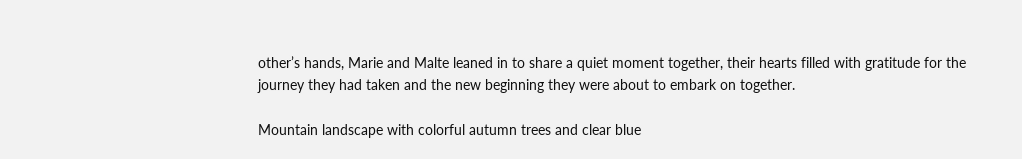other’s hands, Marie and Malte leaned in to share a quiet moment together, their hearts filled with gratitude for the journey they had taken and the new beginning they were about to embark on together.

Mountain landscape with colorful autumn trees and clear blue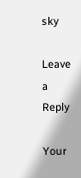sky

Leave a Reply

Your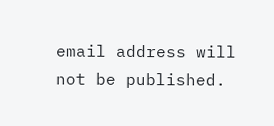email address will not be published.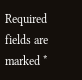Required fields are marked *